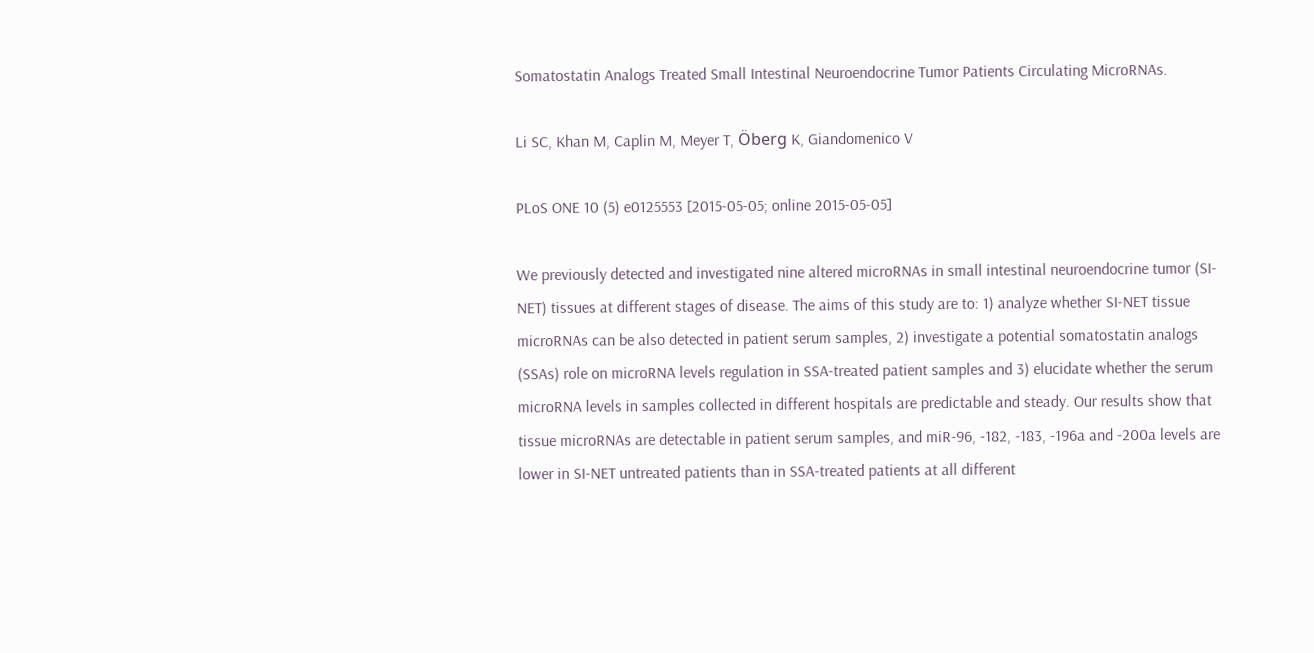Somatostatin Analogs Treated Small Intestinal Neuroendocrine Tumor Patients Circulating MicroRNAs.

Li SC, Khan M, Caplin M, Meyer T, Öberg K, Giandomenico V

PLoS ONE 10 (5) e0125553 [2015-05-05; online 2015-05-05]

We previously detected and investigated nine altered microRNAs in small intestinal neuroendocrine tumor (SI-NET) tissues at different stages of disease. The aims of this study are to: 1) analyze whether SI-NET tissue microRNAs can be also detected in patient serum samples, 2) investigate a potential somatostatin analogs (SSAs) role on microRNA levels regulation in SSA-treated patient samples and 3) elucidate whether the serum microRNA levels in samples collected in different hospitals are predictable and steady. Our results show that tissue microRNAs are detectable in patient serum samples, and miR-96, -182, -183, -196a and -200a levels are lower in SI-NET untreated patients than in SSA-treated patients at all different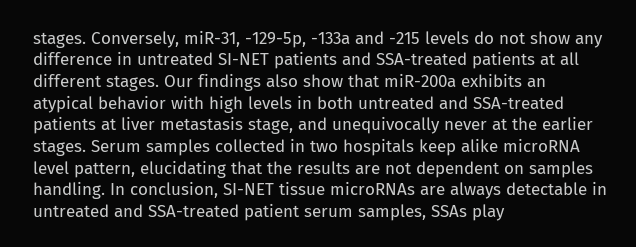stages. Conversely, miR-31, -129-5p, -133a and -215 levels do not show any difference in untreated SI-NET patients and SSA-treated patients at all different stages. Our findings also show that miR-200a exhibits an atypical behavior with high levels in both untreated and SSA-treated patients at liver metastasis stage, and unequivocally never at the earlier stages. Serum samples collected in two hospitals keep alike microRNA level pattern, elucidating that the results are not dependent on samples handling. In conclusion, SI-NET tissue microRNAs are always detectable in untreated and SSA-treated patient serum samples, SSAs play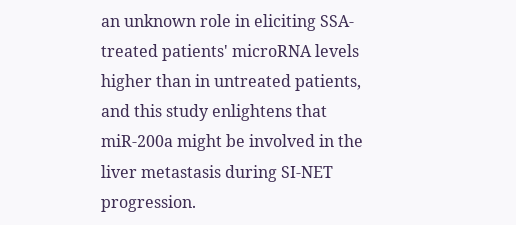an unknown role in eliciting SSA-treated patients' microRNA levels higher than in untreated patients, and this study enlightens that miR-200a might be involved in the liver metastasis during SI-NET progression.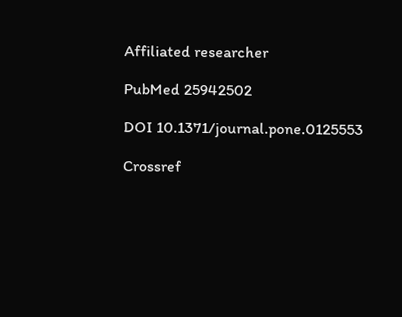Affiliated researcher

PubMed 25942502

DOI 10.1371/journal.pone.0125553

Crossref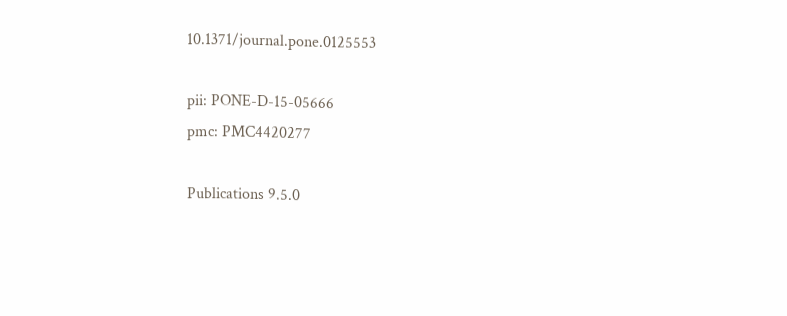10.1371/journal.pone.0125553

pii: PONE-D-15-05666
pmc: PMC4420277

Publications 9.5.0